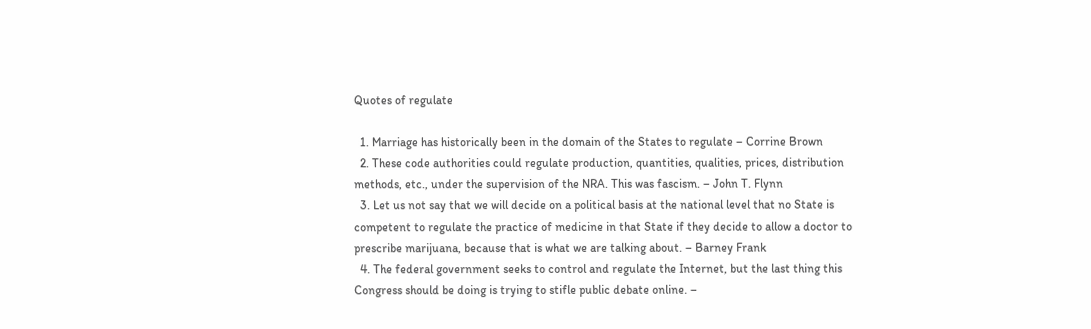Quotes of regulate

  1. Marriage has historically been in the domain of the States to regulate – Corrine Brown
  2. These code authorities could regulate production, quantities, qualities, prices, distribution methods, etc., under the supervision of the NRA. This was fascism. – John T. Flynn
  3. Let us not say that we will decide on a political basis at the national level that no State is competent to regulate the practice of medicine in that State if they decide to allow a doctor to prescribe marijuana, because that is what we are talking about. – Barney Frank
  4. The federal government seeks to control and regulate the Internet, but the last thing this Congress should be doing is trying to stifle public debate online. –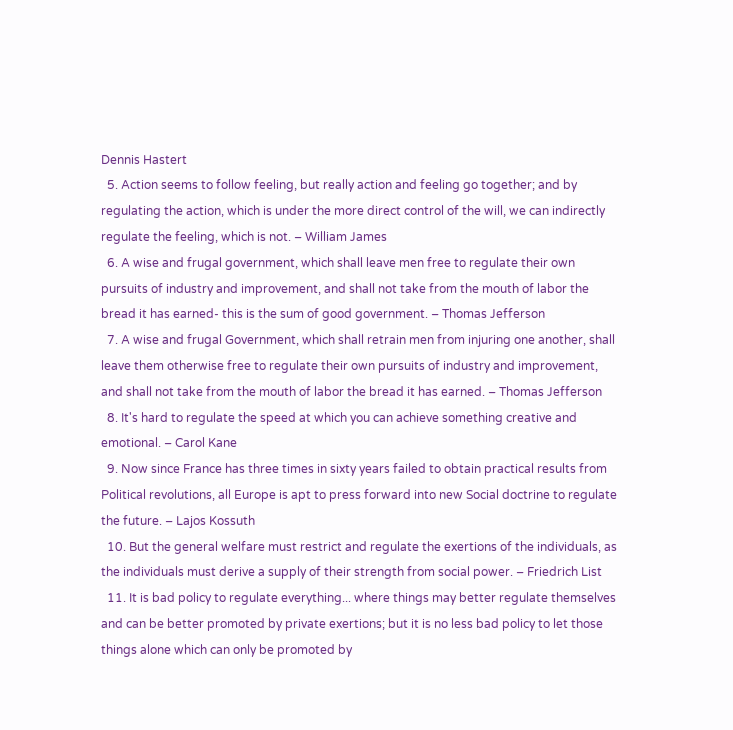Dennis Hastert
  5. Action seems to follow feeling, but really action and feeling go together; and by regulating the action, which is under the more direct control of the will, we can indirectly regulate the feeling, which is not. – William James
  6. A wise and frugal government, which shall leave men free to regulate their own pursuits of industry and improvement, and shall not take from the mouth of labor the bread it has earned- this is the sum of good government. – Thomas Jefferson
  7. A wise and frugal Government, which shall retrain men from injuring one another, shall leave them otherwise free to regulate their own pursuits of industry and improvement, and shall not take from the mouth of labor the bread it has earned. – Thomas Jefferson
  8. It's hard to regulate the speed at which you can achieve something creative and emotional. – Carol Kane
  9. Now since France has three times in sixty years failed to obtain practical results from Political revolutions, all Europe is apt to press forward into new Social doctrine to regulate the future. – Lajos Kossuth
  10. But the general welfare must restrict and regulate the exertions of the individuals, as the individuals must derive a supply of their strength from social power. – Friedrich List
  11. It is bad policy to regulate everything... where things may better regulate themselves and can be better promoted by private exertions; but it is no less bad policy to let those things alone which can only be promoted by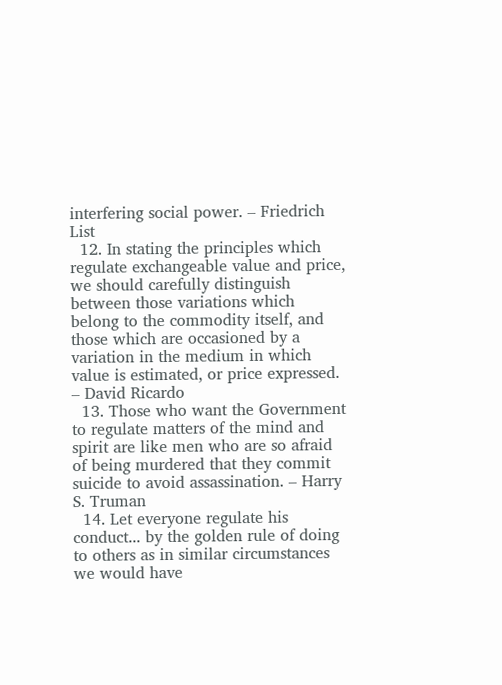interfering social power. – Friedrich List
  12. In stating the principles which regulate exchangeable value and price, we should carefully distinguish between those variations which belong to the commodity itself, and those which are occasioned by a variation in the medium in which value is estimated, or price expressed. – David Ricardo
  13. Those who want the Government to regulate matters of the mind and spirit are like men who are so afraid of being murdered that they commit suicide to avoid assassination. – Harry S. Truman
  14. Let everyone regulate his conduct... by the golden rule of doing to others as in similar circumstances we would have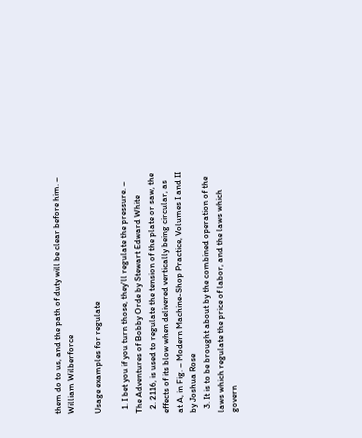them do to us, and the path of duty will be clear before him. – William Wilberforce

Usage examples for regulate

  1. I bet you if you turn those, they'll regulate the pressure. – The Adventures of Bobby Orde by Stewart Edward White
  2. 2116, is used to regulate the tension of the plate or saw, the effects of its blow when delivered vertically being circular, as at A, in Fig. – Modern Machine-Shop Practice, Volumes I and II by Joshua Rose
  3. It is to be brought about by the combined operation of the laws which regulate the price of labor, and the laws which govern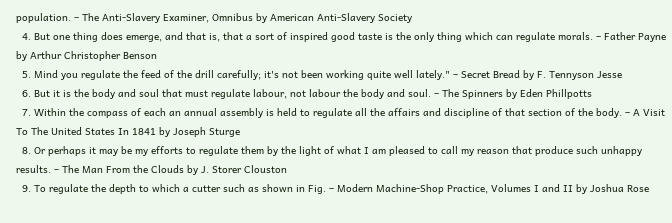population. – The Anti-Slavery Examiner, Omnibus by American Anti-Slavery Society
  4. But one thing does emerge, and that is, that a sort of inspired good taste is the only thing which can regulate morals. – Father Payne by Arthur Christopher Benson
  5. Mind you regulate the feed of the drill carefully; it's not been working quite well lately." – Secret Bread by F. Tennyson Jesse
  6. But it is the body and soul that must regulate labour, not labour the body and soul. – The Spinners by Eden Phillpotts
  7. Within the compass of each an annual assembly is held to regulate all the affairs and discipline of that section of the body. – A Visit To The United States In 1841 by Joseph Sturge
  8. Or perhaps it may be my efforts to regulate them by the light of what I am pleased to call my reason that produce such unhappy results. – The Man From the Clouds by J. Storer Clouston
  9. To regulate the depth to which a cutter such as shown in Fig. – Modern Machine-Shop Practice, Volumes I and II by Joshua Rose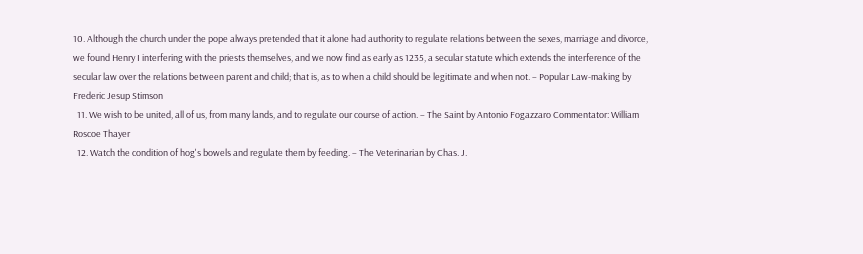10. Although the church under the pope always pretended that it alone had authority to regulate relations between the sexes, marriage and divorce, we found Henry I interfering with the priests themselves, and we now find as early as 1235, a secular statute which extends the interference of the secular law over the relations between parent and child; that is, as to when a child should be legitimate and when not. – Popular Law-making by Frederic Jesup Stimson
  11. We wish to be united, all of us, from many lands, and to regulate our course of action. – The Saint by Antonio Fogazzaro Commentator: William Roscoe Thayer
  12. Watch the condition of hog's bowels and regulate them by feeding. – The Veterinarian by Chas. J.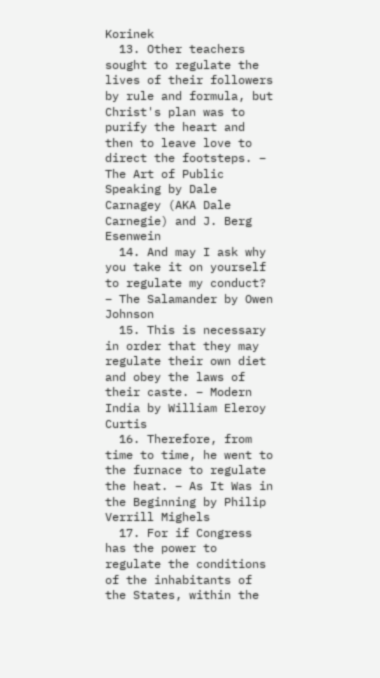Korinek
  13. Other teachers sought to regulate the lives of their followers by rule and formula, but Christ's plan was to purify the heart and then to leave love to direct the footsteps. – The Art of Public Speaking by Dale Carnagey (AKA Dale Carnegie) and J. Berg Esenwein
  14. And may I ask why you take it on yourself to regulate my conduct? – The Salamander by Owen Johnson
  15. This is necessary in order that they may regulate their own diet and obey the laws of their caste. – Modern India by William Eleroy Curtis
  16. Therefore, from time to time, he went to the furnace to regulate the heat. – As It Was in the Beginning by Philip Verrill Mighels
  17. For if Congress has the power to regulate the conditions of the inhabitants of the States, within the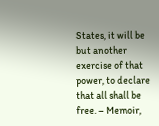States, it will be but another exercise of that power, to declare that all shall be free. – Memoir,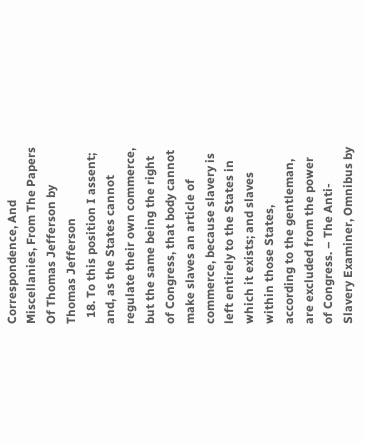Correspondence, And Miscellanies, From The Papers Of Thomas Jefferson by Thomas Jefferson
  18. To this position I assent; and, as the States cannot regulate their own commerce, but the same being the right of Congress, that body cannot make slaves an article of commerce, because slavery is left entirely to the States in which it exists; and slaves within those States, according to the gentleman, are excluded from the power of Congress. – The Anti-Slavery Examiner, Omnibus by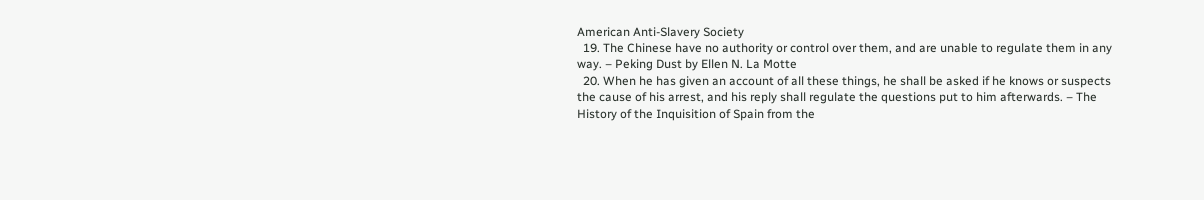American Anti-Slavery Society
  19. The Chinese have no authority or control over them, and are unable to regulate them in any way. – Peking Dust by Ellen N. La Motte
  20. When he has given an account of all these things, he shall be asked if he knows or suspects the cause of his arrest, and his reply shall regulate the questions put to him afterwards. – The History of the Inquisition of Spain from the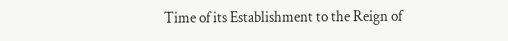Time of its Establishment to the Reign of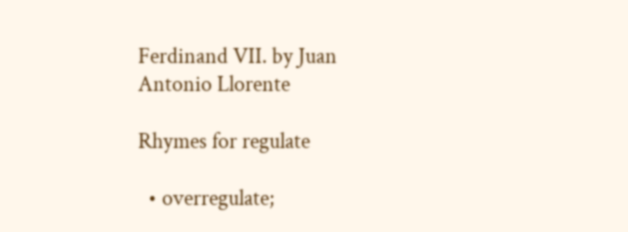Ferdinand VII. by Juan Antonio Llorente

Rhymes for regulate

  • overregulate;